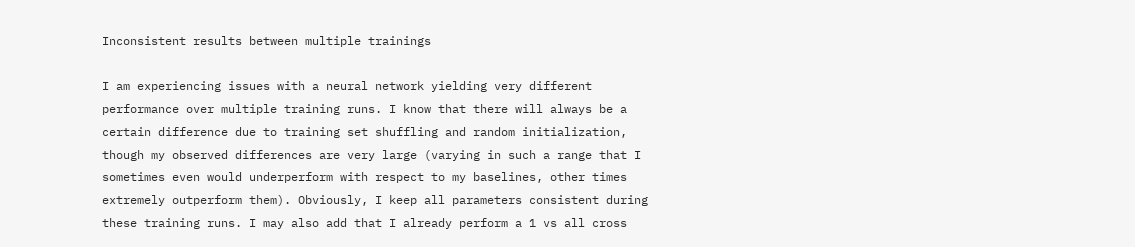Inconsistent results between multiple trainings

I am experiencing issues with a neural network yielding very different performance over multiple training runs. I know that there will always be a certain difference due to training set shuffling and random initialization, though my observed differences are very large (varying in such a range that I sometimes even would underperform with respect to my baselines, other times extremely outperform them). Obviously, I keep all parameters consistent during these training runs. I may also add that I already perform a 1 vs all cross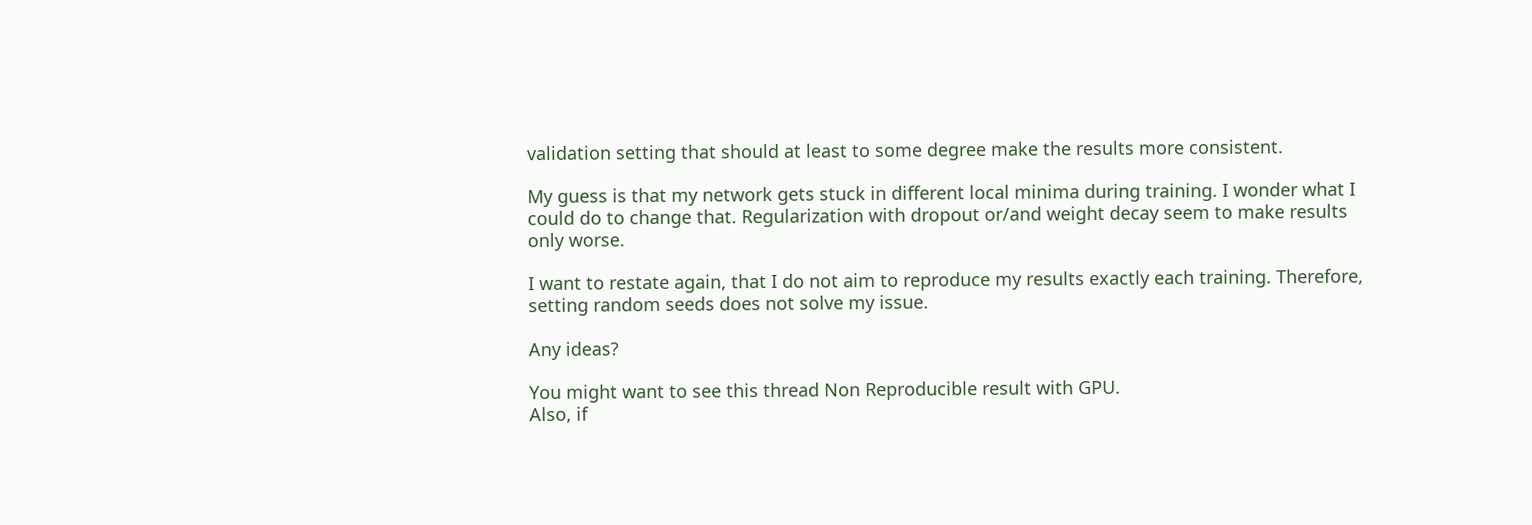validation setting that should at least to some degree make the results more consistent.

My guess is that my network gets stuck in different local minima during training. I wonder what I could do to change that. Regularization with dropout or/and weight decay seem to make results only worse.

I want to restate again, that I do not aim to reproduce my results exactly each training. Therefore, setting random seeds does not solve my issue.

Any ideas?

You might want to see this thread Non Reproducible result with GPU.
Also, if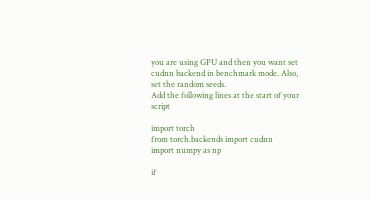you are using GPU and then you want set cudnn backend in benchmark mode. Also, set the random seeds.
Add the following lines at the start of your script

import torch
from torch.backends import cudnn
import numpy as np

if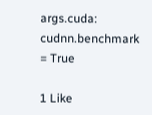args.cuda:
cudnn.benchmark = True

1 Like